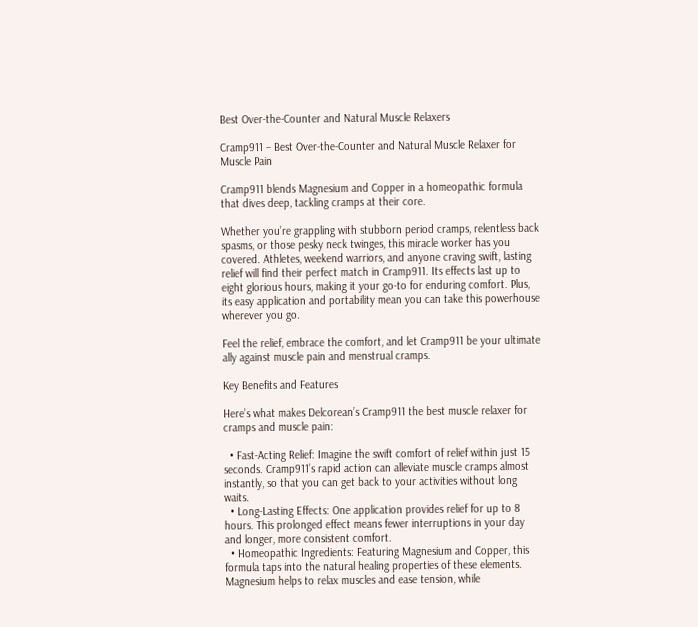Best Over-the-Counter and Natural Muscle Relaxers

Cramp911 – Best Over-the-Counter and Natural Muscle Relaxer for Muscle Pain

Cramp911 blends Magnesium and Copper in a homeopathic formula that dives deep, tackling cramps at their core.

Whether you’re grappling with stubborn period cramps, relentless back spasms, or those pesky neck twinges, this miracle worker has you covered. Athletes, weekend warriors, and anyone craving swift, lasting relief will find their perfect match in Cramp911. Its effects last up to eight glorious hours, making it your go-to for enduring comfort. Plus, its easy application and portability mean you can take this powerhouse wherever you go.

Feel the relief, embrace the comfort, and let Cramp911 be your ultimate ally against muscle pain and menstrual cramps.

Key Benefits and Features

Here’s what makes Delcorean’s Cramp911 the best muscle relaxer for cramps and muscle pain:

  • Fast-Acting Relief: Imagine the swift comfort of relief within just 15 seconds. Cramp911’s rapid action can alleviate muscle cramps almost instantly, so that you can get back to your activities without long waits.
  • Long-Lasting Effects: One application provides relief for up to 8 hours. This prolonged effect means fewer interruptions in your day and longer, more consistent comfort.
  • Homeopathic Ingredients: Featuring Magnesium and Copper, this formula taps into the natural healing properties of these elements. Magnesium helps to relax muscles and ease tension, while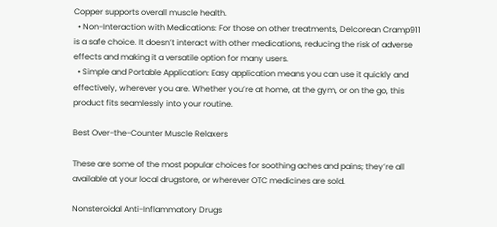Copper supports overall muscle health.
  • Non-Interaction with Medications: For those on other treatments, Delcorean Cramp911 is a safe choice. It doesn’t interact with other medications, reducing the risk of adverse effects and making it a versatile option for many users.
  • Simple and Portable Application: Easy application means you can use it quickly and effectively, wherever you are. Whether you’re at home, at the gym, or on the go, this product fits seamlessly into your routine.

Best Over-the-Counter Muscle Relaxers

These are some of the most popular choices for soothing aches and pains; they’re all available at your local drugstore, or wherever OTC medicines are sold.

Nonsteroidal Anti-Inflammatory Drugs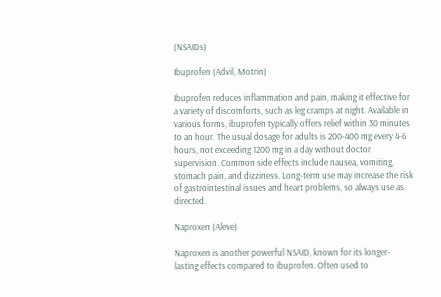(NSAIDs)

Ibuprofen (Advil, Motrin)

Ibuprofen reduces inflammation and pain, making it effective for a variety of discomforts, such as leg cramps at night. Available in various forms, ibuprofen typically offers relief within 30 minutes to an hour. The usual dosage for adults is 200-400 mg every 4-6 hours, not exceeding 1200 mg in a day without doctor supervision. Common side effects include nausea, vomiting, stomach pain, and dizziness. Long-term use may increase the risk of gastrointestinal issues and heart problems, so always use as directed.

Naproxen (Aleve)

Naproxen is another powerful NSAID, known for its longer-lasting effects compared to ibuprofen. Often used to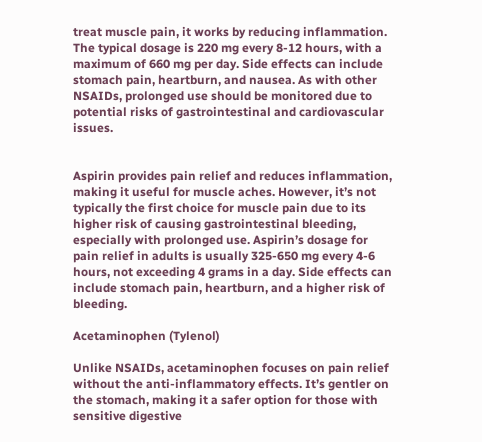treat muscle pain, it works by reducing inflammation. The typical dosage is 220 mg every 8-12 hours, with a maximum of 660 mg per day. Side effects can include stomach pain, heartburn, and nausea. As with other NSAIDs, prolonged use should be monitored due to potential risks of gastrointestinal and cardiovascular issues.


Aspirin provides pain relief and reduces inflammation, making it useful for muscle aches. However, it’s not typically the first choice for muscle pain due to its higher risk of causing gastrointestinal bleeding, especially with prolonged use. Aspirin’s dosage for pain relief in adults is usually 325-650 mg every 4-6 hours, not exceeding 4 grams in a day. Side effects can include stomach pain, heartburn, and a higher risk of bleeding.

Acetaminophen (Tylenol)

Unlike NSAIDs, acetaminophen focuses on pain relief without the anti-inflammatory effects. It’s gentler on the stomach, making it a safer option for those with sensitive digestive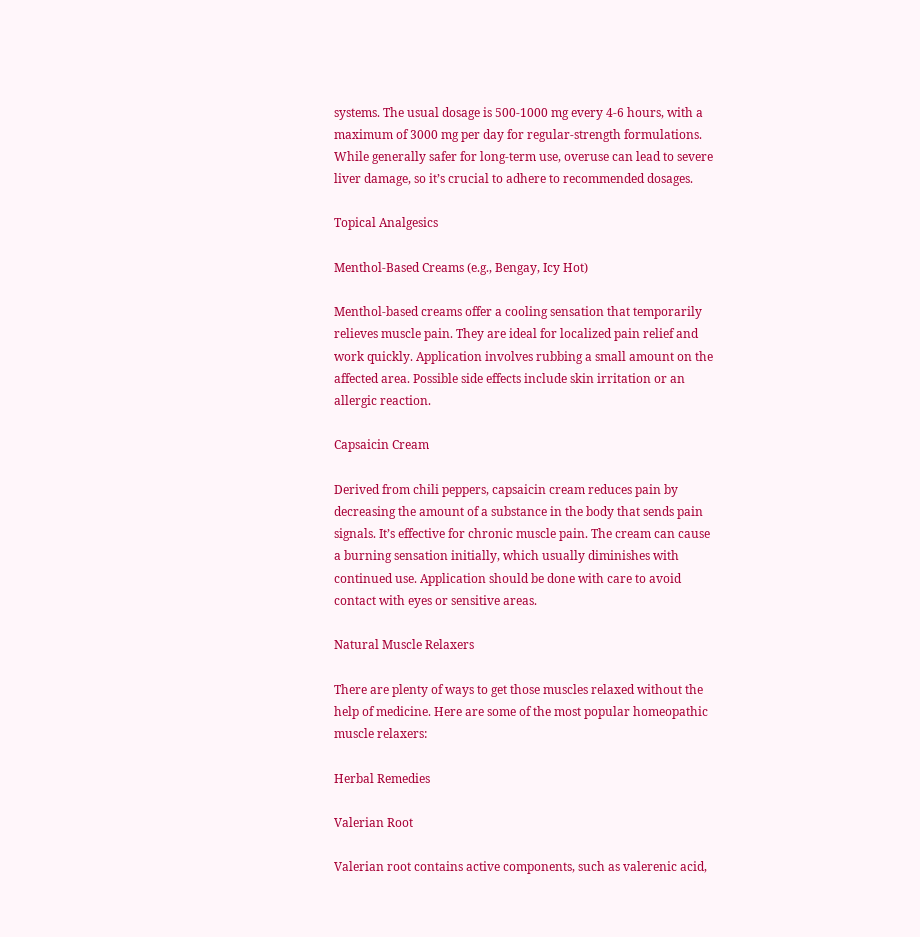systems. The usual dosage is 500-1000 mg every 4-6 hours, with a maximum of 3000 mg per day for regular-strength formulations. While generally safer for long-term use, overuse can lead to severe liver damage, so it’s crucial to adhere to recommended dosages.

Topical Analgesics

Menthol-Based Creams (e.g., Bengay, Icy Hot)

Menthol-based creams offer a cooling sensation that temporarily relieves muscle pain. They are ideal for localized pain relief and work quickly. Application involves rubbing a small amount on the affected area. Possible side effects include skin irritation or an allergic reaction.

Capsaicin Cream

Derived from chili peppers, capsaicin cream reduces pain by decreasing the amount of a substance in the body that sends pain signals. It’s effective for chronic muscle pain. The cream can cause a burning sensation initially, which usually diminishes with continued use. Application should be done with care to avoid contact with eyes or sensitive areas.

Natural Muscle Relaxers

There are plenty of ways to get those muscles relaxed without the help of medicine. Here are some of the most popular homeopathic muscle relaxers:

Herbal Remedies

Valerian Root

Valerian root contains active components, such as valerenic acid,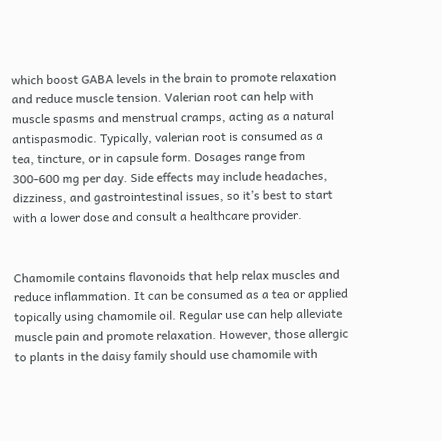which boost GABA levels in the brain to promote relaxation and reduce muscle tension. Valerian root can help with muscle spasms and menstrual cramps, acting as a natural antispasmodic. Typically, valerian root is consumed as a tea, tincture, or in capsule form. Dosages range from 300-600 mg per day. Side effects may include headaches, dizziness, and gastrointestinal issues, so it’s best to start with a lower dose and consult a healthcare provider.


Chamomile contains flavonoids that help relax muscles and reduce inflammation. It can be consumed as a tea or applied topically using chamomile oil. Regular use can help alleviate muscle pain and promote relaxation. However, those allergic to plants in the daisy family should use chamomile with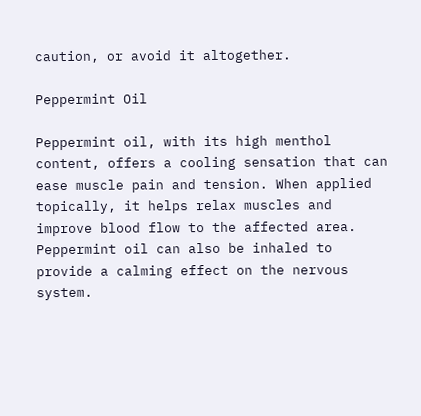caution, or avoid it altogether.

Peppermint Oil

Peppermint oil, with its high menthol content, offers a cooling sensation that can ease muscle pain and tension. When applied topically, it helps relax muscles and improve blood flow to the affected area. Peppermint oil can also be inhaled to provide a calming effect on the nervous system.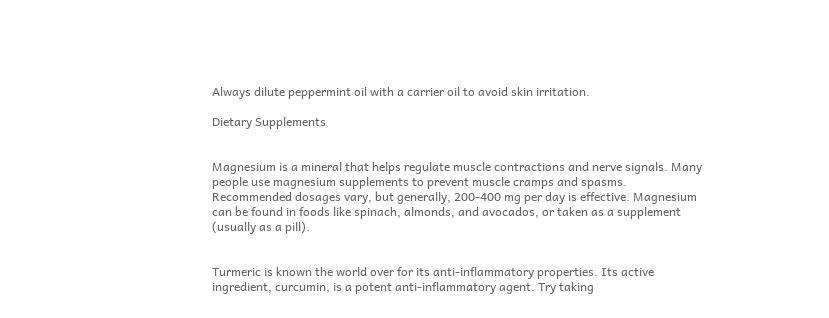Always dilute peppermint oil with a carrier oil to avoid skin irritation.

Dietary Supplements


Magnesium is a mineral that helps regulate muscle contractions and nerve signals. Many people use magnesium supplements to prevent muscle cramps and spasms. Recommended dosages vary, but generally, 200-400 mg per day is effective. Magnesium can be found in foods like spinach, almonds, and avocados, or taken as a supplement (usually as a pill).


Turmeric is known the world over for its anti-inflammatory properties. Its active ingredient, curcumin, is a potent anti-inflammatory agent. Try taking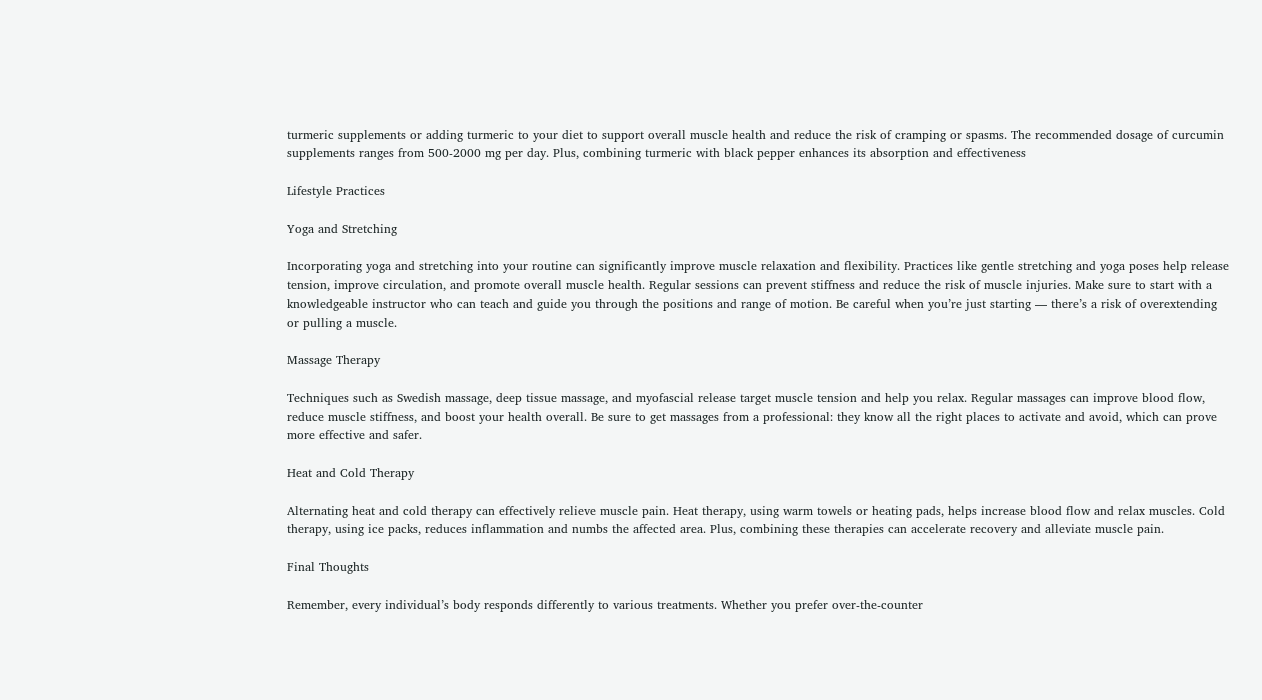turmeric supplements or adding turmeric to your diet to support overall muscle health and reduce the risk of cramping or spasms. The recommended dosage of curcumin supplements ranges from 500-2000 mg per day. Plus, combining turmeric with black pepper enhances its absorption and effectiveness

Lifestyle Practices

Yoga and Stretching

Incorporating yoga and stretching into your routine can significantly improve muscle relaxation and flexibility. Practices like gentle stretching and yoga poses help release tension, improve circulation, and promote overall muscle health. Regular sessions can prevent stiffness and reduce the risk of muscle injuries. Make sure to start with a knowledgeable instructor who can teach and guide you through the positions and range of motion. Be careful when you’re just starting — there’s a risk of overextending or pulling a muscle.

Massage Therapy

Techniques such as Swedish massage, deep tissue massage, and myofascial release target muscle tension and help you relax. Regular massages can improve blood flow, reduce muscle stiffness, and boost your health overall. Be sure to get massages from a professional: they know all the right places to activate and avoid, which can prove more effective and safer.

Heat and Cold Therapy

Alternating heat and cold therapy can effectively relieve muscle pain. Heat therapy, using warm towels or heating pads, helps increase blood flow and relax muscles. Cold therapy, using ice packs, reduces inflammation and numbs the affected area. Plus, combining these therapies can accelerate recovery and alleviate muscle pain.

Final Thoughts

Remember, every individual’s body responds differently to various treatments. Whether you prefer over-the-counter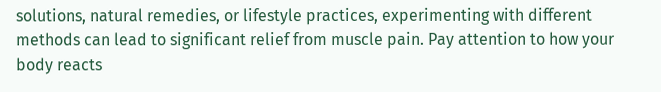solutions, natural remedies, or lifestyle practices, experimenting with different methods can lead to significant relief from muscle pain. Pay attention to how your body reacts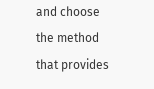and choose the method that provides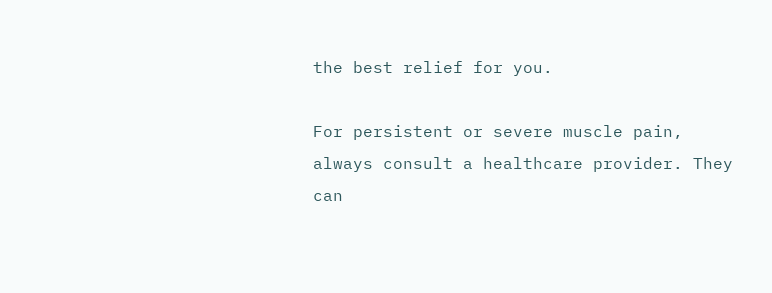the best relief for you.

For persistent or severe muscle pain, always consult a healthcare provider. They can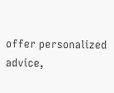offer personalized advice,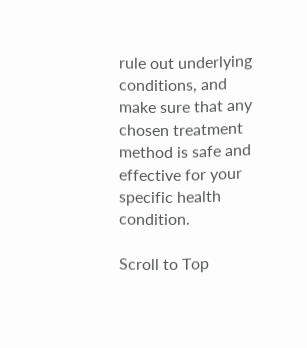rule out underlying conditions, and make sure that any chosen treatment method is safe and effective for your specific health condition.

Scroll to Top